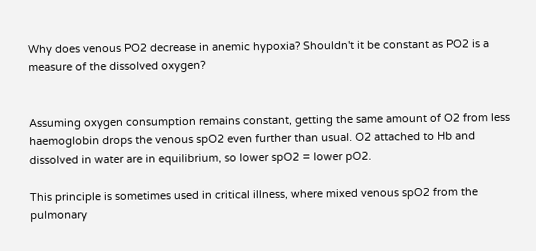Why does venous PO2 decrease in anemic hypoxia? Shouldn't it be constant as PO2 is a measure of the dissolved oxygen?


Assuming oxygen consumption remains constant, getting the same amount of O2 from less haemoglobin drops the venous spO2 even further than usual. O2 attached to Hb and dissolved in water are in equilibrium, so lower spO2 = lower pO2.

This principle is sometimes used in critical illness, where mixed venous spO2 from the pulmonary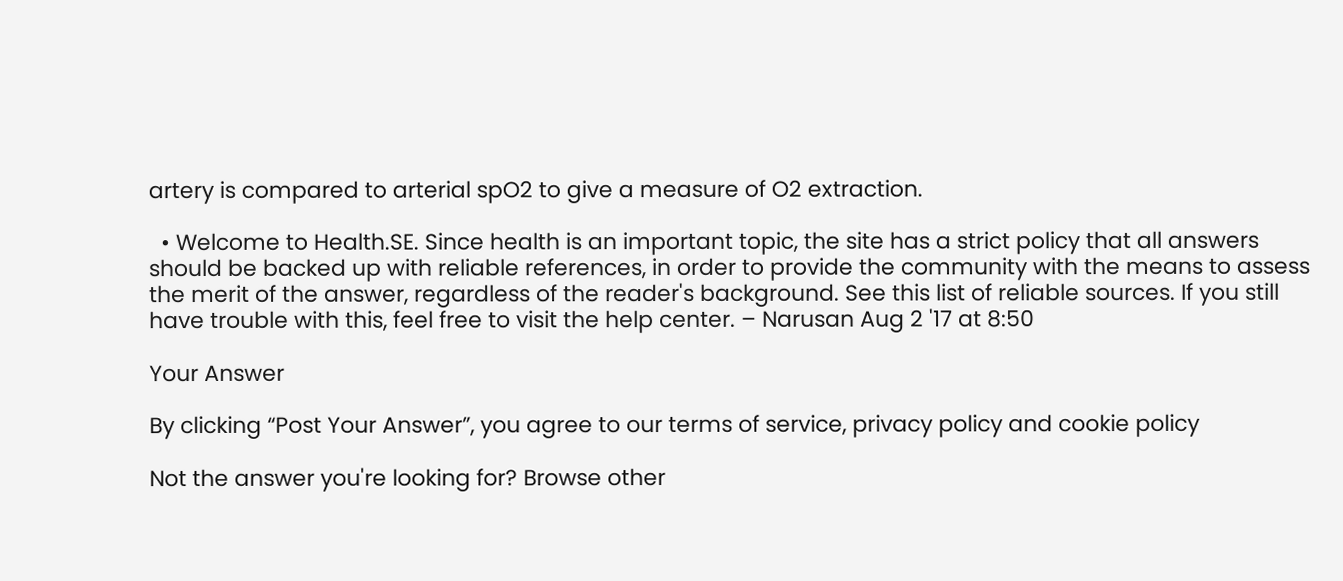artery is compared to arterial spO2 to give a measure of O2 extraction.

  • Welcome to Health.SE. Since health is an important topic, the site has a strict policy that all answers should be backed up with reliable references, in order to provide the community with the means to assess the merit of the answer, regardless of the reader's background. See this list of reliable sources. If you still have trouble with this, feel free to visit the help center. – Narusan Aug 2 '17 at 8:50

Your Answer

By clicking “Post Your Answer”, you agree to our terms of service, privacy policy and cookie policy

Not the answer you're looking for? Browse other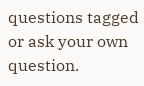questions tagged or ask your own question.